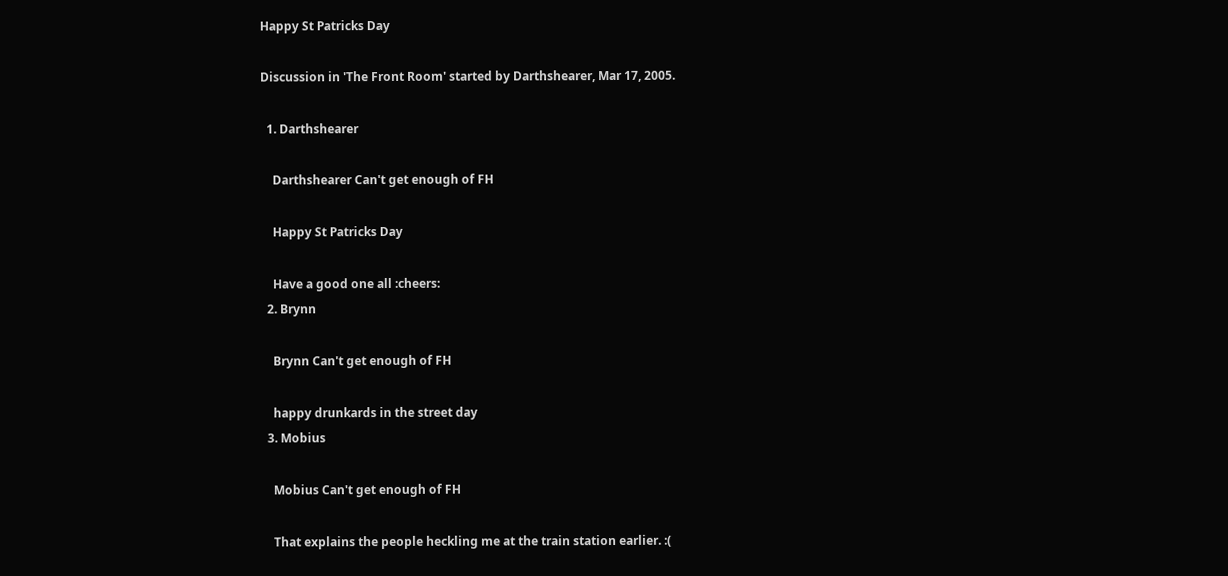Happy St Patricks Day

Discussion in 'The Front Room' started by Darthshearer, Mar 17, 2005.

  1. Darthshearer

    Darthshearer Can't get enough of FH

    Happy St Patricks Day

    Have a good one all :cheers:
  2. Brynn

    Brynn Can't get enough of FH

    happy drunkards in the street day
  3. Mobius

    Mobius Can't get enough of FH

    That explains the people heckling me at the train station earlier. :(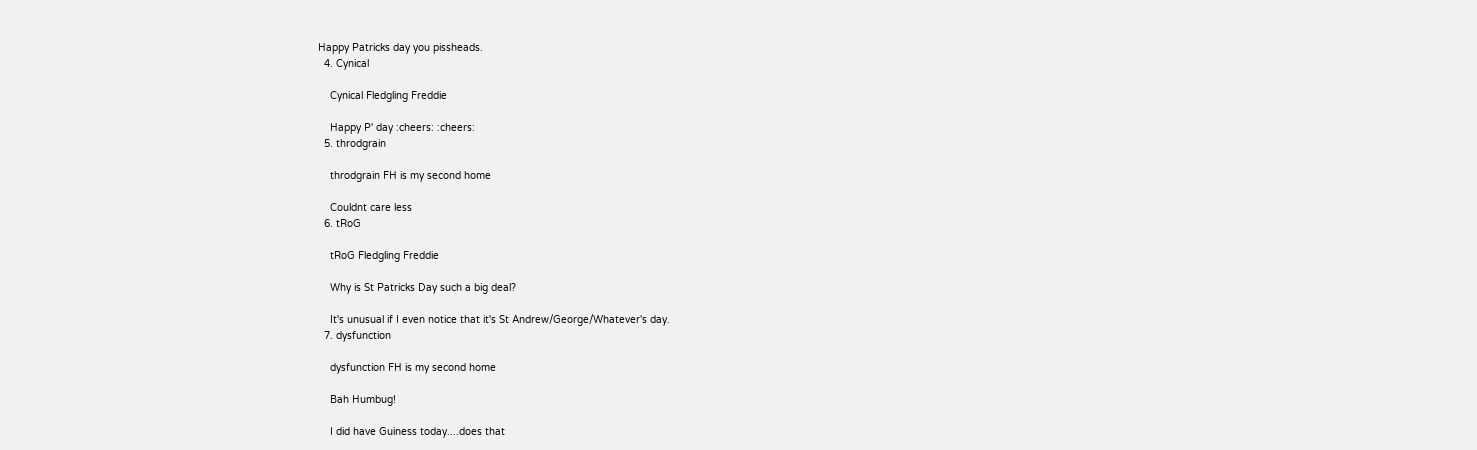Happy Patricks day you pissheads.
  4. Cynical

    Cynical Fledgling Freddie

    Happy P' day :cheers: :cheers:
  5. throdgrain

    throdgrain FH is my second home

    Couldnt care less
  6. tRoG

    tRoG Fledgling Freddie

    Why is St Patricks Day such a big deal?

    It's unusual if I even notice that it's St Andrew/George/Whatever's day.
  7. dysfunction

    dysfunction FH is my second home

    Bah Humbug!

    I did have Guiness today....does that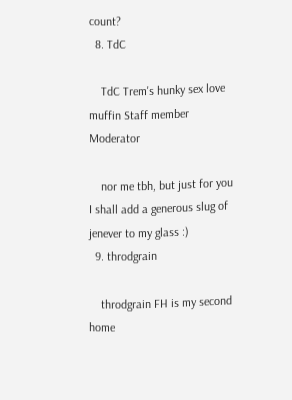count?
  8. TdC

    TdC Trem's hunky sex love muffin Staff member Moderator

    nor me tbh, but just for you I shall add a generous slug of jenever to my glass :)
  9. throdgrain

    throdgrain FH is my second home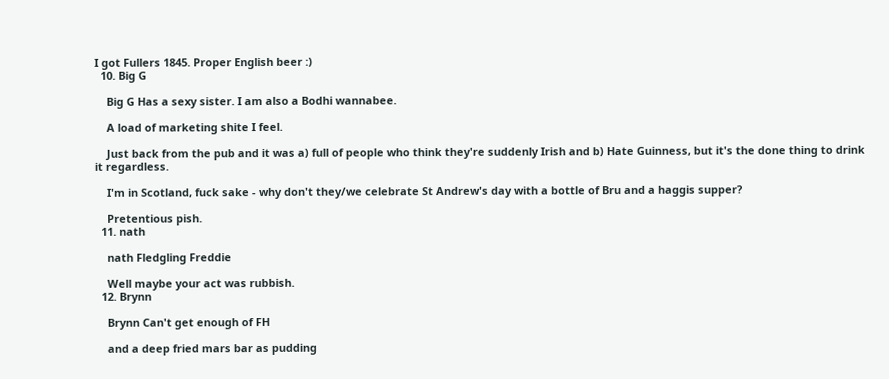I got Fullers 1845. Proper English beer :)
  10. Big G

    Big G Has a sexy sister. I am also a Bodhi wannabee.

    A load of marketing shite I feel.

    Just back from the pub and it was a) full of people who think they're suddenly Irish and b) Hate Guinness, but it's the done thing to drink it regardless.

    I'm in Scotland, fuck sake - why don't they/we celebrate St Andrew's day with a bottle of Bru and a haggis supper?

    Pretentious pish.
  11. nath

    nath Fledgling Freddie

    Well maybe your act was rubbish.
  12. Brynn

    Brynn Can't get enough of FH

    and a deep fried mars bar as pudding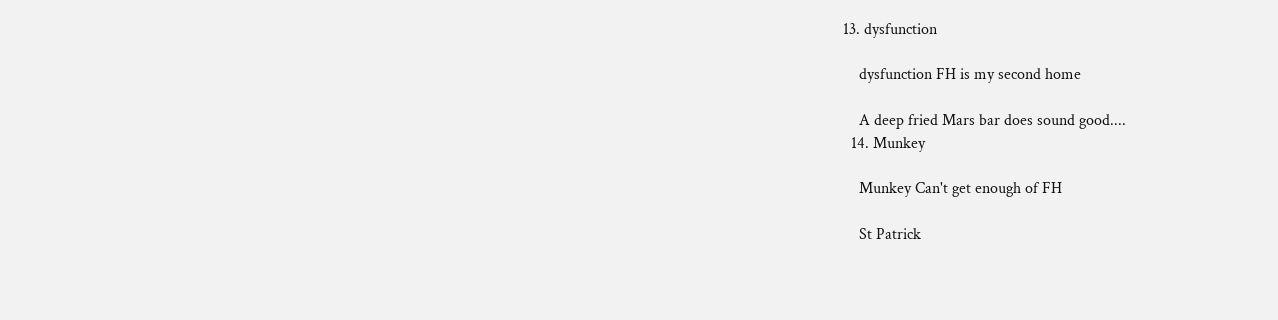13. dysfunction

    dysfunction FH is my second home

    A deep fried Mars bar does sound good....
  14. Munkey

    Munkey Can't get enough of FH

    St Patrick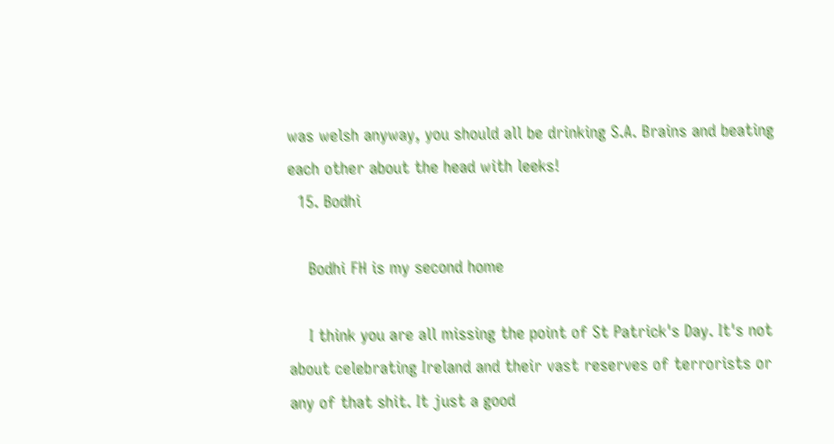was welsh anyway, you should all be drinking S.A. Brains and beating each other about the head with leeks!
  15. Bodhi

    Bodhi FH is my second home

    I think you are all missing the point of St Patrick's Day. It's not about celebrating Ireland and their vast reserves of terrorists or any of that shit. It just a good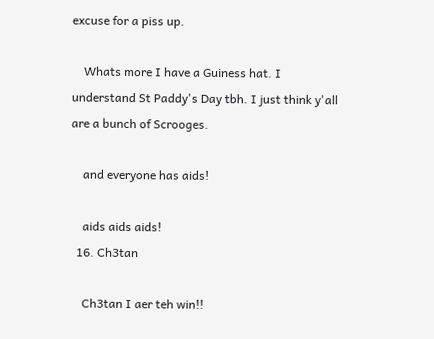excuse for a piss up.

    Whats more I have a Guiness hat. I understand St Paddy's Day tbh. I just think y'all are a bunch of Scrooges.

    and everyone has aids!

    aids aids aids!
  16. Ch3tan

    Ch3tan I aer teh win!!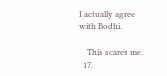I actually agree with Bodhi.

    This scares me.
  17.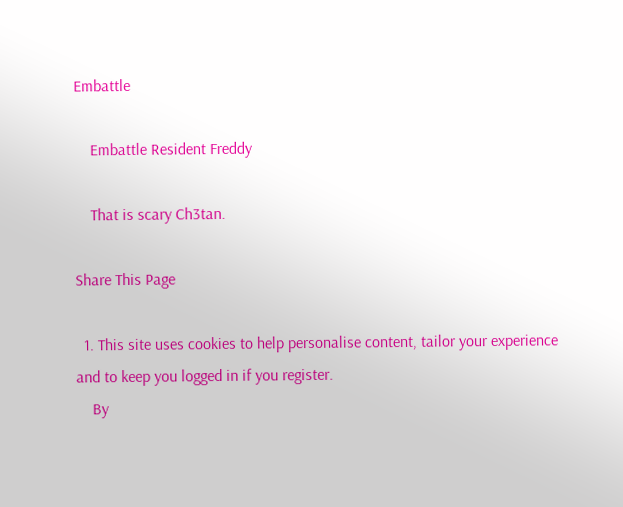Embattle

    Embattle Resident Freddy

    That is scary Ch3tan.

Share This Page

  1. This site uses cookies to help personalise content, tailor your experience and to keep you logged in if you register.
    By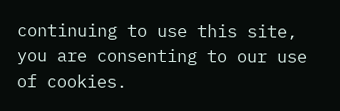continuing to use this site, you are consenting to our use of cookies.